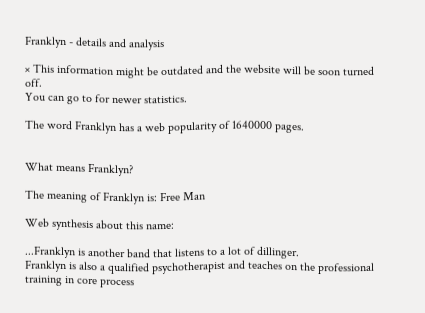Franklyn - details and analysis

× This information might be outdated and the website will be soon turned off.
You can go to for newer statistics.

The word Franklyn has a web popularity of 1640000 pages.


What means Franklyn?

The meaning of Franklyn is: Free Man

Web synthesis about this name:

...Franklyn is another band that listens to a lot of dillinger.
Franklyn is also a qualified psychotherapist and teaches on the professional training in core process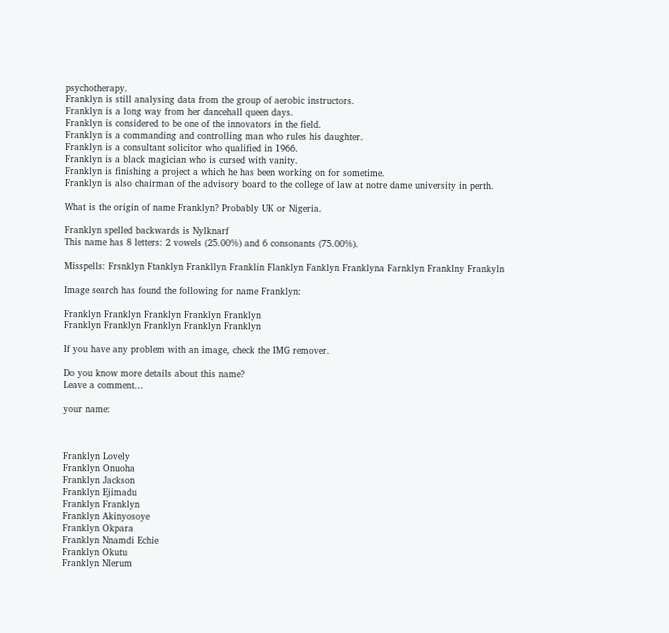psychotherapy.
Franklyn is still analysing data from the group of aerobic instructors.
Franklyn is a long way from her dancehall queen days.
Franklyn is considered to be one of the innovators in the field.
Franklyn is a commanding and controlling man who rules his daughter.
Franklyn is a consultant solicitor who qualified in 1966.
Franklyn is a black magician who is cursed with vanity.
Franklyn is finishing a project a which he has been working on for sometime.
Franklyn is also chairman of the advisory board to the college of law at notre dame university in perth.

What is the origin of name Franklyn? Probably UK or Nigeria.

Franklyn spelled backwards is Nylknarf
This name has 8 letters: 2 vowels (25.00%) and 6 consonants (75.00%).

Misspells: Frsnklyn Ftanklyn Frankllyn Franklin Flanklyn Fanklyn Franklyna Farnklyn Franklny Frankyln

Image search has found the following for name Franklyn:

Franklyn Franklyn Franklyn Franklyn Franklyn
Franklyn Franklyn Franklyn Franklyn Franklyn

If you have any problem with an image, check the IMG remover.

Do you know more details about this name?
Leave a comment...

your name:



Franklyn Lovely
Franklyn Onuoha
Franklyn Jackson
Franklyn Ejimadu
Franklyn Franklyn
Franklyn Akinyosoye
Franklyn Okpara
Franklyn Nnamdi Echie
Franklyn Okutu
Franklyn Nlerum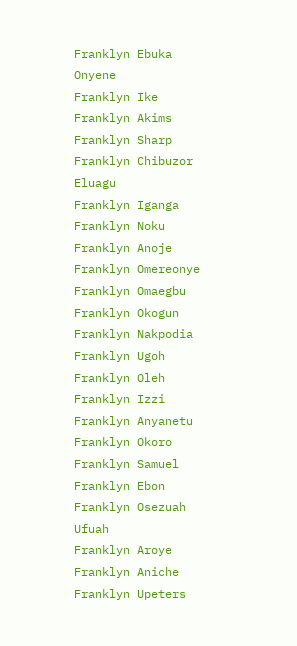Franklyn Ebuka Onyene
Franklyn Ike
Franklyn Akims
Franklyn Sharp
Franklyn Chibuzor Eluagu
Franklyn Iganga
Franklyn Noku
Franklyn Anoje
Franklyn Omereonye
Franklyn Omaegbu
Franklyn Okogun
Franklyn Nakpodia
Franklyn Ugoh
Franklyn Oleh
Franklyn Izzi
Franklyn Anyanetu
Franklyn Okoro
Franklyn Samuel
Franklyn Ebon
Franklyn Osezuah Ufuah
Franklyn Aroye
Franklyn Aniche
Franklyn Upeters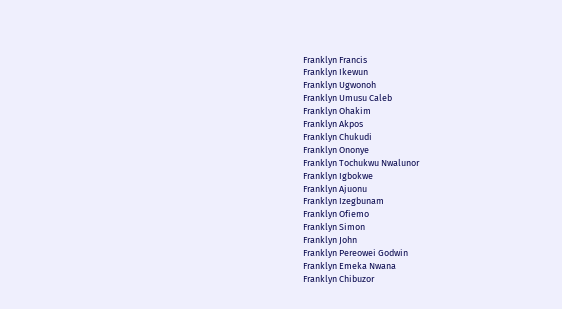Franklyn Francis
Franklyn Ikewun
Franklyn Ugwonoh
Franklyn Umusu Caleb
Franklyn Ohakim
Franklyn Akpos
Franklyn Chukudi
Franklyn Ononye
Franklyn Tochukwu Nwalunor
Franklyn Igbokwe
Franklyn Ajuonu
Franklyn Izegbunam
Franklyn Ofiemo
Franklyn Simon
Franklyn John
Franklyn Pereowei Godwin
Franklyn Emeka Nwana
Franklyn Chibuzor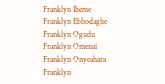Franklyn Iheme
Franklyn Ebhodaghe
Franklyn Ogudu
Franklyn Omenai
Franklyn Onyeahara
Franklyn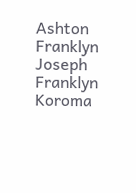Ashton
Franklyn Joseph
Franklyn Koroma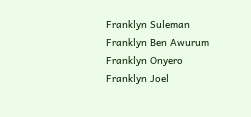Franklyn Suleman
Franklyn Ben Awurum
Franklyn Onyero
Franklyn Joel